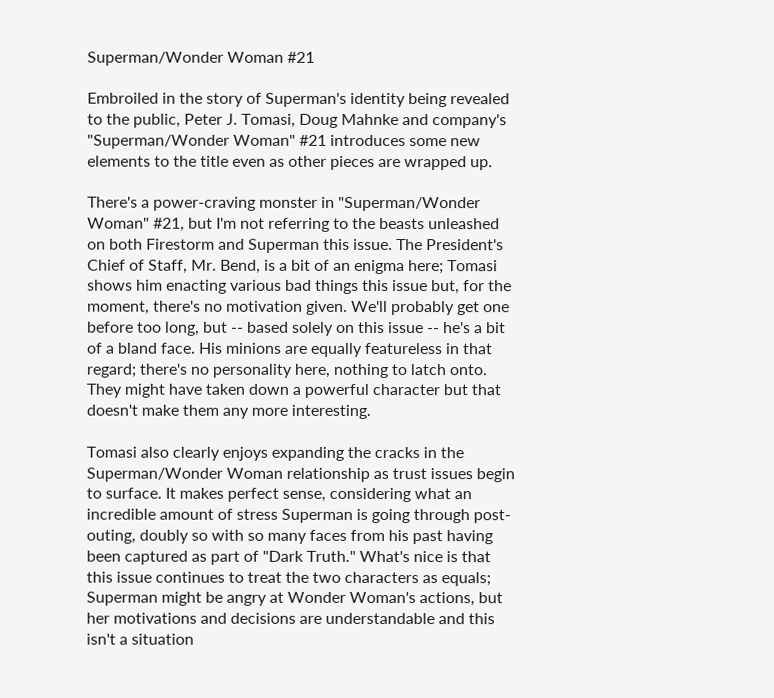Superman/Wonder Woman #21

Embroiled in the story of Superman's identity being revealed to the public, Peter J. Tomasi, Doug Mahnke and company's "Superman/Wonder Woman" #21 introduces some new elements to the title even as other pieces are wrapped up.

There's a power-craving monster in "Superman/Wonder Woman" #21, but I'm not referring to the beasts unleashed on both Firestorm and Superman this issue. The President's Chief of Staff, Mr. Bend, is a bit of an enigma here; Tomasi shows him enacting various bad things this issue but, for the moment, there's no motivation given. We'll probably get one before too long, but -- based solely on this issue -- he's a bit of a bland face. His minions are equally featureless in that regard; there's no personality here, nothing to latch onto. They might have taken down a powerful character but that doesn't make them any more interesting.

Tomasi also clearly enjoys expanding the cracks in the Superman/Wonder Woman relationship as trust issues begin to surface. It makes perfect sense, considering what an incredible amount of stress Superman is going through post-outing, doubly so with so many faces from his past having been captured as part of "Dark Truth." What's nice is that this issue continues to treat the two characters as equals; Superman might be angry at Wonder Woman's actions, but her motivations and decisions are understandable and this isn't a situation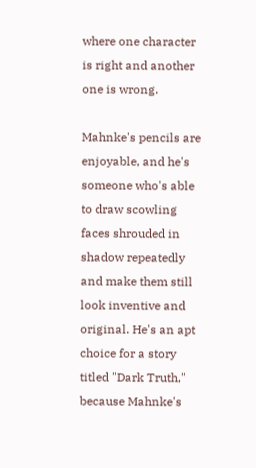where one character is right and another one is wrong.

Mahnke's pencils are enjoyable, and he's someone who's able to draw scowling faces shrouded in shadow repeatedly and make them still look inventive and original. He's an apt choice for a story titled "Dark Truth," because Mahnke's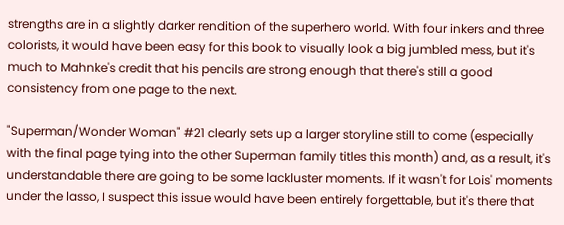strengths are in a slightly darker rendition of the superhero world. With four inkers and three colorists, it would have been easy for this book to visually look a big jumbled mess, but it's much to Mahnke's credit that his pencils are strong enough that there's still a good consistency from one page to the next.

"Superman/Wonder Woman" #21 clearly sets up a larger storyline still to come (especially with the final page tying into the other Superman family titles this month) and, as a result, it's understandable there are going to be some lackluster moments. If it wasn't for Lois' moments under the lasso, I suspect this issue would have been entirely forgettable, but it's there that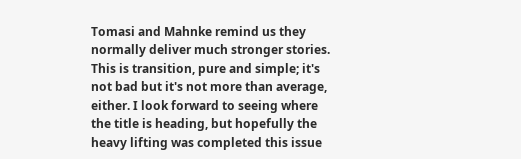Tomasi and Mahnke remind us they normally deliver much stronger stories. This is transition, pure and simple; it's not bad but it's not more than average, either. I look forward to seeing where the title is heading, but hopefully the heavy lifting was completed this issue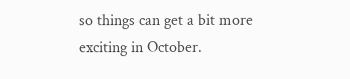so things can get a bit more exciting in October.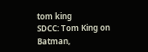tom king
SDCC: Tom King on Batman,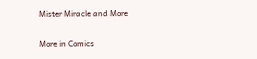Mister Miracle and More

More in Comics